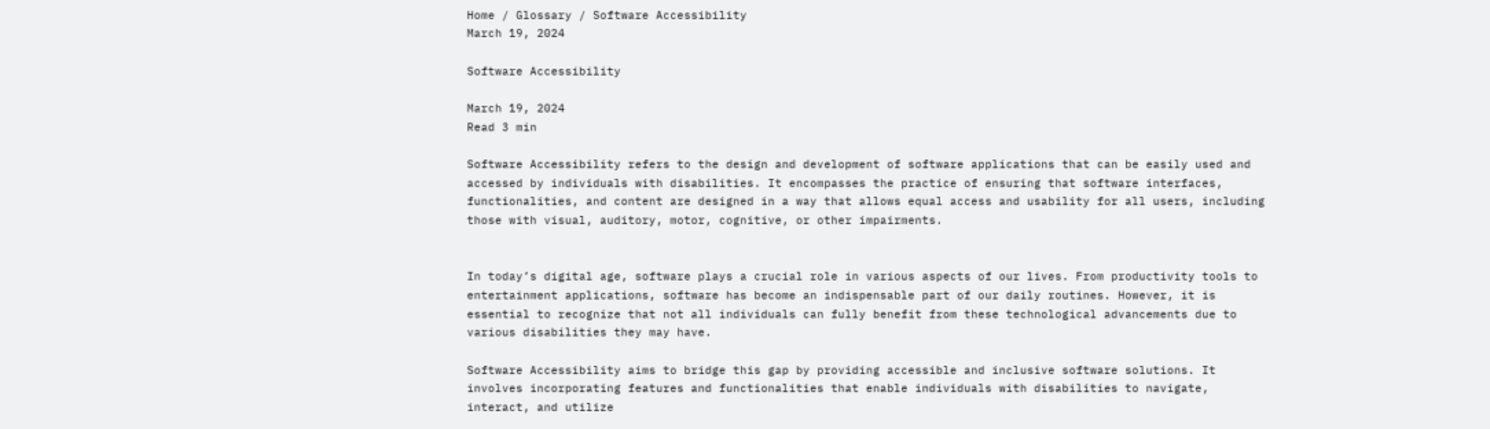Home / Glossary / Software Accessibility
March 19, 2024

Software Accessibility

March 19, 2024
Read 3 min

Software Accessibility refers to the design and development of software applications that can be easily used and accessed by individuals with disabilities. It encompasses the practice of ensuring that software interfaces, functionalities, and content are designed in a way that allows equal access and usability for all users, including those with visual, auditory, motor, cognitive, or other impairments.


In today’s digital age, software plays a crucial role in various aspects of our lives. From productivity tools to entertainment applications, software has become an indispensable part of our daily routines. However, it is essential to recognize that not all individuals can fully benefit from these technological advancements due to various disabilities they may have.

Software Accessibility aims to bridge this gap by providing accessible and inclusive software solutions. It involves incorporating features and functionalities that enable individuals with disabilities to navigate, interact, and utilize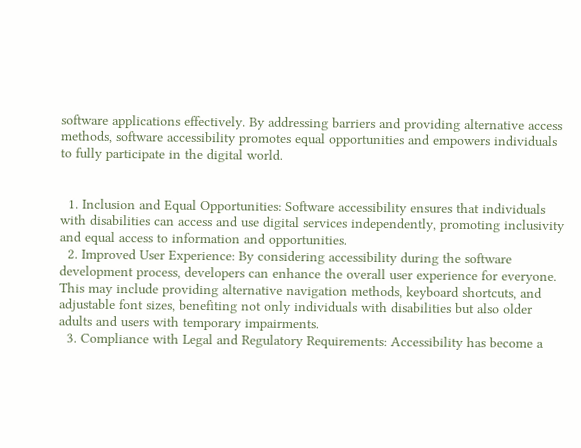software applications effectively. By addressing barriers and providing alternative access methods, software accessibility promotes equal opportunities and empowers individuals to fully participate in the digital world.


  1. Inclusion and Equal Opportunities: Software accessibility ensures that individuals with disabilities can access and use digital services independently, promoting inclusivity and equal access to information and opportunities.
  2. Improved User Experience: By considering accessibility during the software development process, developers can enhance the overall user experience for everyone. This may include providing alternative navigation methods, keyboard shortcuts, and adjustable font sizes, benefiting not only individuals with disabilities but also older adults and users with temporary impairments.
  3. Compliance with Legal and Regulatory Requirements: Accessibility has become a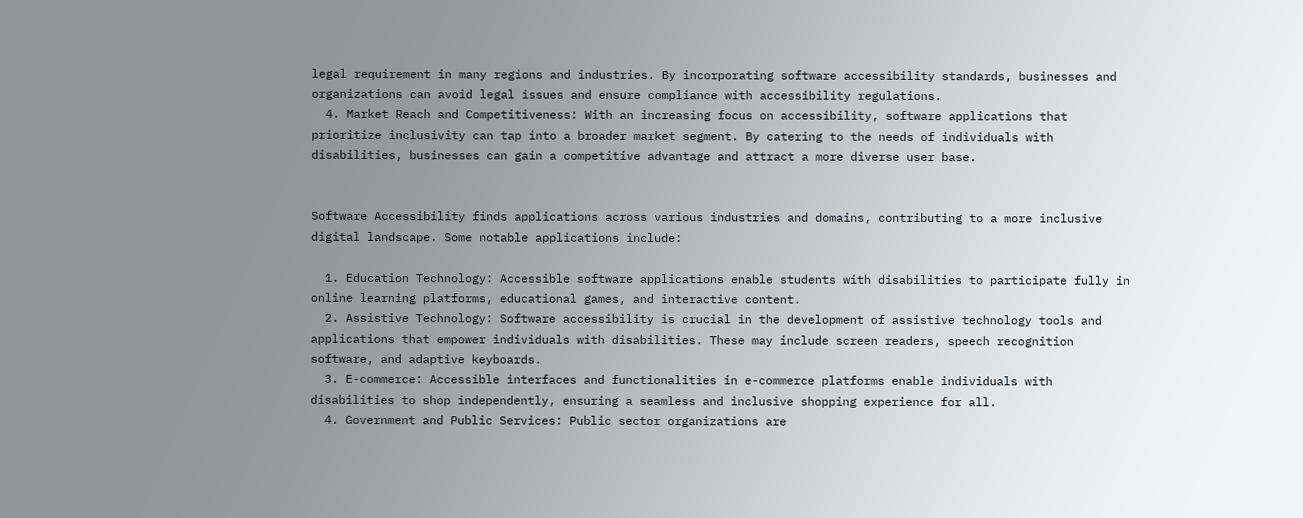legal requirement in many regions and industries. By incorporating software accessibility standards, businesses and organizations can avoid legal issues and ensure compliance with accessibility regulations.
  4. Market Reach and Competitiveness: With an increasing focus on accessibility, software applications that prioritize inclusivity can tap into a broader market segment. By catering to the needs of individuals with disabilities, businesses can gain a competitive advantage and attract a more diverse user base.


Software Accessibility finds applications across various industries and domains, contributing to a more inclusive digital landscape. Some notable applications include:

  1. Education Technology: Accessible software applications enable students with disabilities to participate fully in online learning platforms, educational games, and interactive content.
  2. Assistive Technology: Software accessibility is crucial in the development of assistive technology tools and applications that empower individuals with disabilities. These may include screen readers, speech recognition software, and adaptive keyboards.
  3. E-commerce: Accessible interfaces and functionalities in e-commerce platforms enable individuals with disabilities to shop independently, ensuring a seamless and inclusive shopping experience for all.
  4. Government and Public Services: Public sector organizations are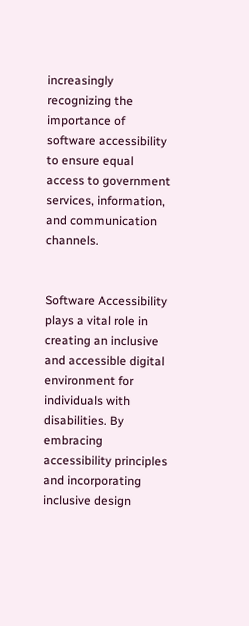increasingly recognizing the importance of software accessibility to ensure equal access to government services, information, and communication channels.


Software Accessibility plays a vital role in creating an inclusive and accessible digital environment for individuals with disabilities. By embracing accessibility principles and incorporating inclusive design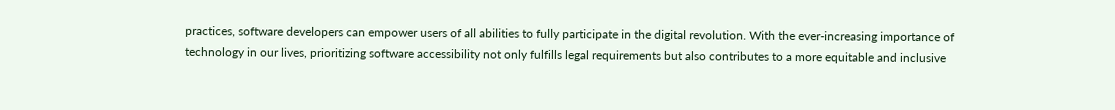practices, software developers can empower users of all abilities to fully participate in the digital revolution. With the ever-increasing importance of technology in our lives, prioritizing software accessibility not only fulfills legal requirements but also contributes to a more equitable and inclusive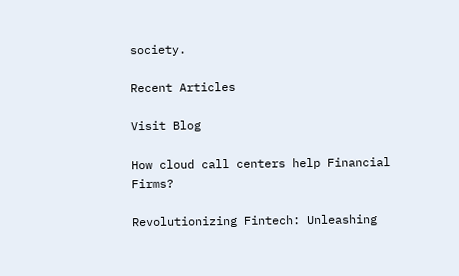society.

Recent Articles

Visit Blog

How cloud call centers help Financial Firms?

Revolutionizing Fintech: Unleashing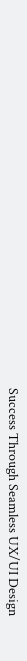Success Through Seamless UX/UI Design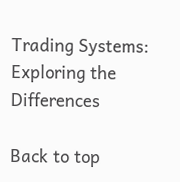Trading Systems: Exploring the Differences

Back to top